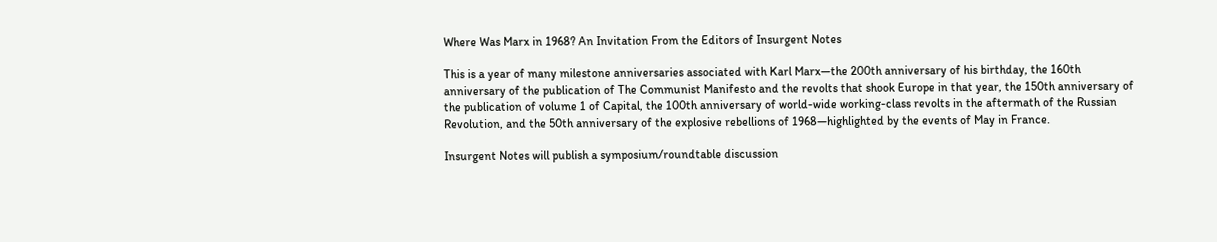Where Was Marx in 1968? An Invitation From the Editors of Insurgent Notes

This is a year of many milestone anniversaries associated with Karl Marx—the 200th anniversary of his birthday, the 160th anniversary of the publication of The Communist Manifesto and the revolts that shook Europe in that year, the 150th anniversary of the publication of volume 1 of Capital, the 100th anniversary of world-wide working-class revolts in the aftermath of the Russian Revolution, and the 50th anniversary of the explosive rebellions of 1968—highlighted by the events of May in France.

Insurgent Notes will publish a symposium/roundtable discussion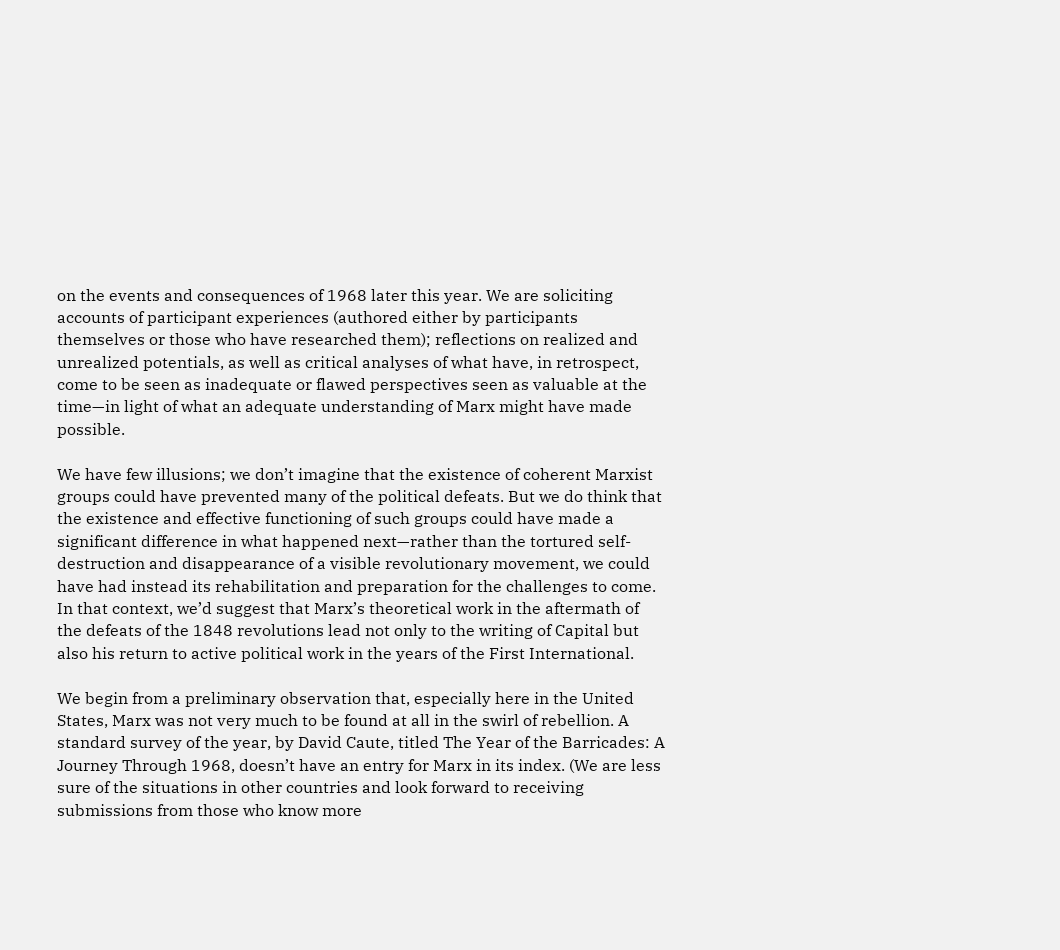on the events and consequences of 1968 later this year. We are soliciting accounts of participant experiences (authored either by participants themselves or those who have researched them); reflections on realized and unrealized potentials, as well as critical analyses of what have, in retrospect, come to be seen as inadequate or flawed perspectives seen as valuable at the time—in light of what an adequate understanding of Marx might have made possible.

We have few illusions; we don’t imagine that the existence of coherent Marxist groups could have prevented many of the political defeats. But we do think that the existence and effective functioning of such groups could have made a significant difference in what happened next—rather than the tortured self-destruction and disappearance of a visible revolutionary movement, we could have had instead its rehabilitation and preparation for the challenges to come. In that context, we’d suggest that Marx’s theoretical work in the aftermath of the defeats of the 1848 revolutions lead not only to the writing of Capital but also his return to active political work in the years of the First International.

We begin from a preliminary observation that, especially here in the United States, Marx was not very much to be found at all in the swirl of rebellion. A standard survey of the year, by David Caute, titled The Year of the Barricades: A Journey Through 1968, doesn’t have an entry for Marx in its index. (We are less sure of the situations in other countries and look forward to receiving submissions from those who know more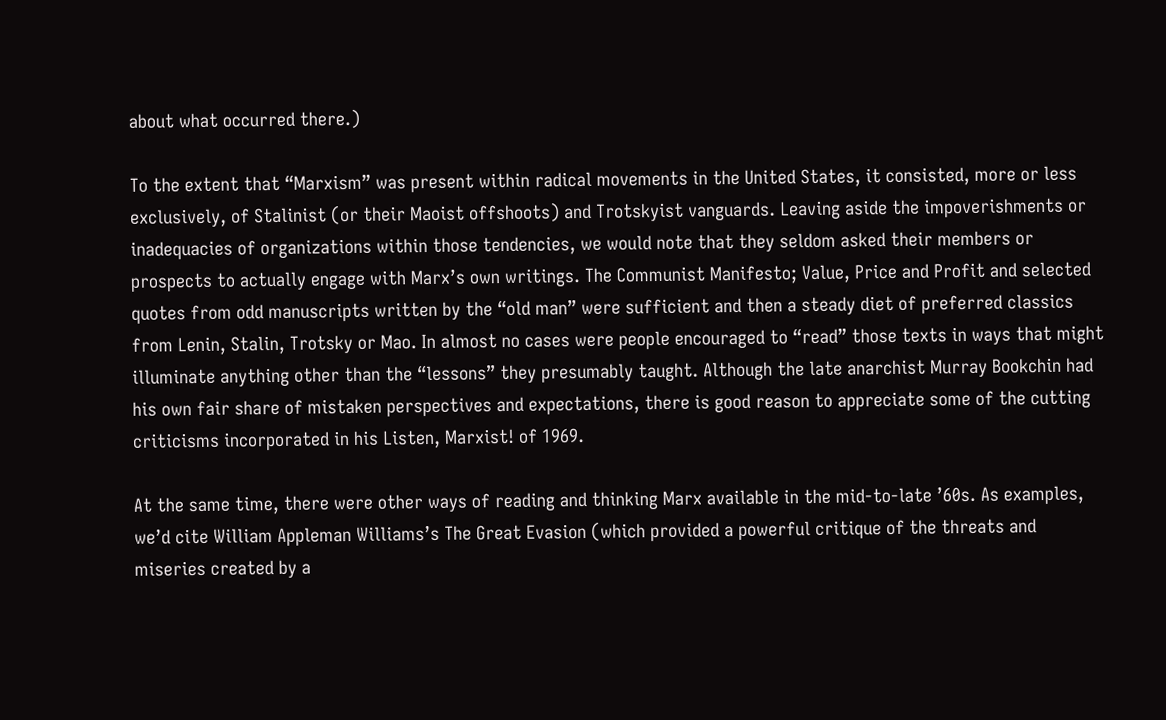about what occurred there.)

To the extent that “Marxism” was present within radical movements in the United States, it consisted, more or less exclusively, of Stalinist (or their Maoist offshoots) and Trotskyist vanguards. Leaving aside the impoverishments or inadequacies of organizations within those tendencies, we would note that they seldom asked their members or prospects to actually engage with Marx’s own writings. The Communist Manifesto; Value, Price and Profit and selected quotes from odd manuscripts written by the “old man” were sufficient and then a steady diet of preferred classics from Lenin, Stalin, Trotsky or Mao. In almost no cases were people encouraged to “read” those texts in ways that might illuminate anything other than the “lessons” they presumably taught. Although the late anarchist Murray Bookchin had his own fair share of mistaken perspectives and expectations, there is good reason to appreciate some of the cutting criticisms incorporated in his Listen, Marxist! of 1969.

At the same time, there were other ways of reading and thinking Marx available in the mid-to-late ’60s. As examples, we’d cite William Appleman Williams’s The Great Evasion (which provided a powerful critique of the threats and miseries created by a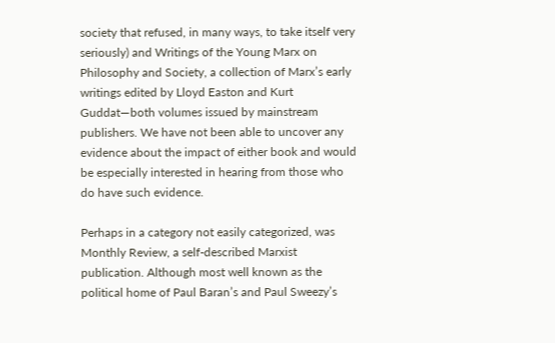society that refused, in many ways, to take itself very seriously) and Writings of the Young Marx on Philosophy and Society, a collection of Marx’s early writings edited by Lloyd Easton and Kurt Guddat—both volumes issued by mainstream publishers. We have not been able to uncover any evidence about the impact of either book and would be especially interested in hearing from those who do have such evidence.

Perhaps in a category not easily categorized, was Monthly Review, a self-described Marxist publication. Although most well known as the political home of Paul Baran’s and Paul Sweezy’s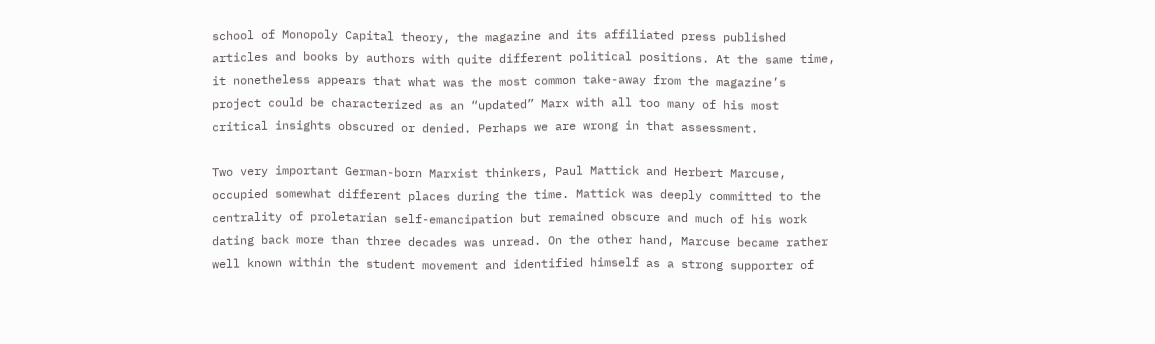school of Monopoly Capital theory, the magazine and its affiliated press published articles and books by authors with quite different political positions. At the same time, it nonetheless appears that what was the most common take-away from the magazine’s project could be characterized as an “updated” Marx with all too many of his most critical insights obscured or denied. Perhaps we are wrong in that assessment.

Two very important German-born Marxist thinkers, Paul Mattick and Herbert Marcuse, occupied somewhat different places during the time. Mattick was deeply committed to the centrality of proletarian self-emancipation but remained obscure and much of his work dating back more than three decades was unread. On the other hand, Marcuse became rather well known within the student movement and identified himself as a strong supporter of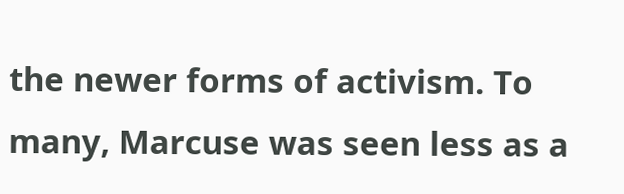the newer forms of activism. To many, Marcuse was seen less as a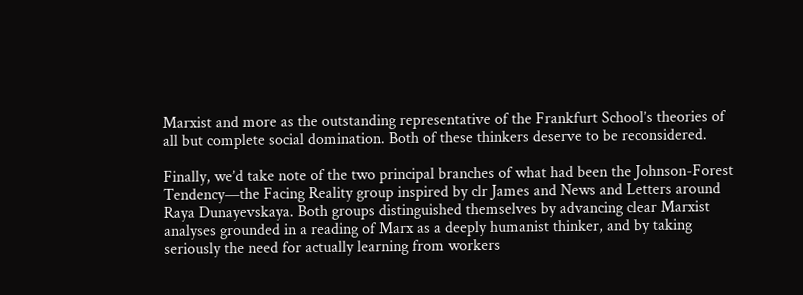Marxist and more as the outstanding representative of the Frankfurt School’s theories of all but complete social domination. Both of these thinkers deserve to be reconsidered.

Finally, we’d take note of the two principal branches of what had been the Johnson-Forest Tendency—the Facing Reality group inspired by clr James and News and Letters around Raya Dunayevskaya. Both groups distinguished themselves by advancing clear Marxist analyses grounded in a reading of Marx as a deeply humanist thinker, and by taking seriously the need for actually learning from workers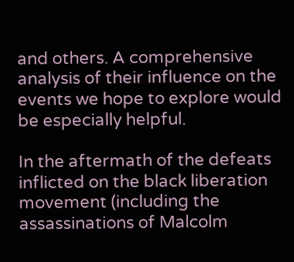and others. A comprehensive analysis of their influence on the events we hope to explore would be especially helpful.

In the aftermath of the defeats inflicted on the black liberation movement (including the assassinations of Malcolm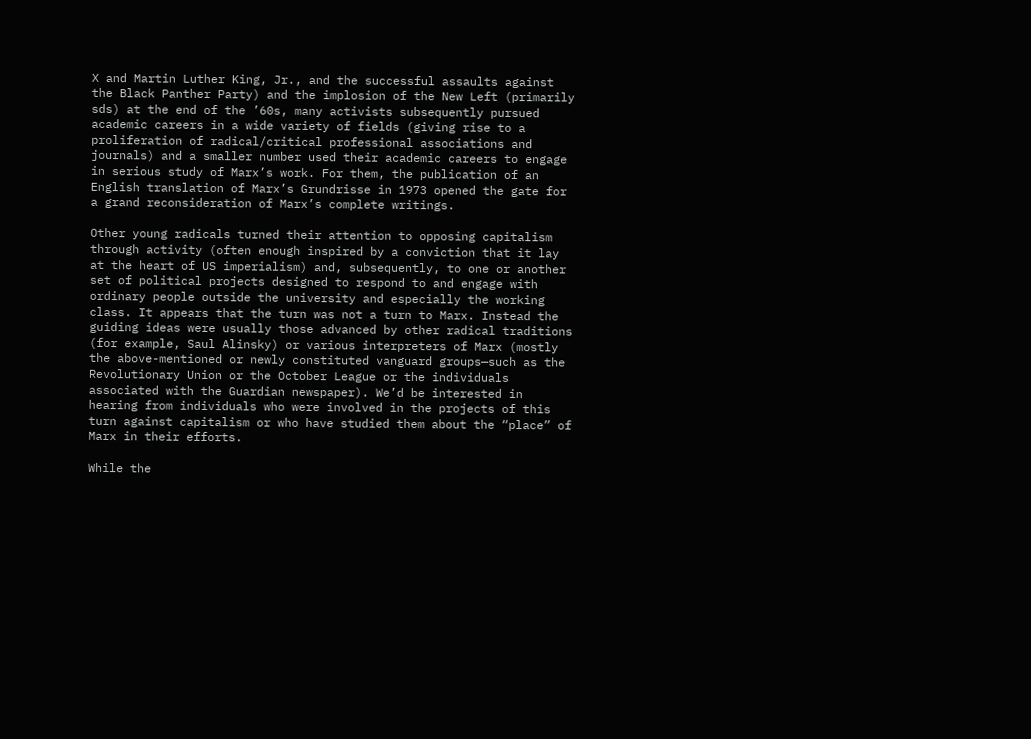X and Martin Luther King, Jr., and the successful assaults against the Black Panther Party) and the implosion of the New Left (primarily sds) at the end of the ’60s, many activists subsequently pursued academic careers in a wide variety of fields (giving rise to a proliferation of radical/critical professional associations and journals) and a smaller number used their academic careers to engage in serious study of Marx’s work. For them, the publication of an English translation of Marx’s Grundrisse in 1973 opened the gate for a grand reconsideration of Marx’s complete writings.

Other young radicals turned their attention to opposing capitalism through activity (often enough inspired by a conviction that it lay at the heart of US imperialism) and, subsequently, to one or another set of political projects designed to respond to and engage with ordinary people outside the university and especially the working class. It appears that the turn was not a turn to Marx. Instead the guiding ideas were usually those advanced by other radical traditions (for example, Saul Alinsky) or various interpreters of Marx (mostly the above-mentioned or newly constituted vanguard groups—such as the Revolutionary Union or the October League or the individuals associated with the Guardian newspaper). We’d be interested in hearing from individuals who were involved in the projects of this turn against capitalism or who have studied them about the “place” of Marx in their efforts.

While the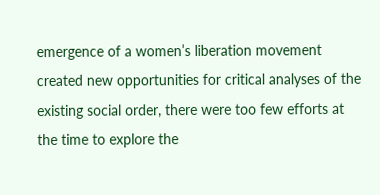emergence of a women’s liberation movement created new opportunities for critical analyses of the existing social order, there were too few efforts at the time to explore the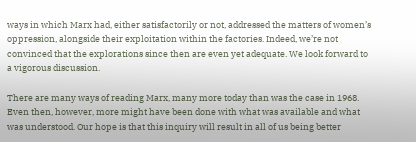ways in which Marx had, either satisfactorily or not, addressed the matters of women’s oppression, alongside their exploitation within the factories. Indeed, we’re not convinced that the explorations since then are even yet adequate. We look forward to a vigorous discussion.

There are many ways of reading Marx, many more today than was the case in 1968. Even then, however, more might have been done with what was available and what was understood. Our hope is that this inquiry will result in all of us being better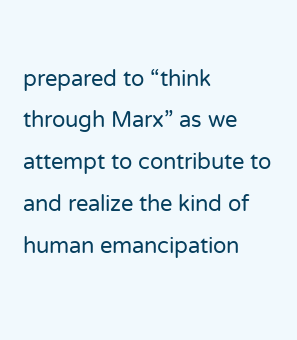prepared to “think through Marx” as we attempt to contribute to and realize the kind of human emancipation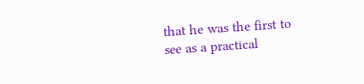that he was the first to see as a practical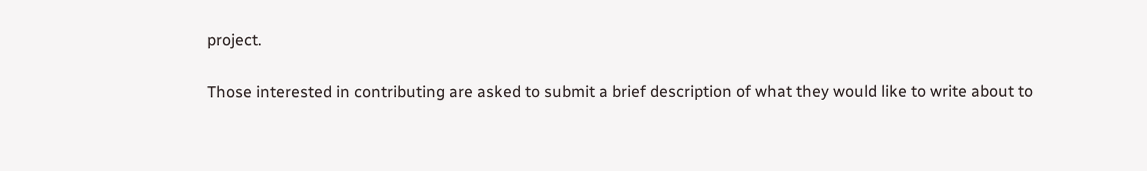project.

Those interested in contributing are asked to submit a brief description of what they would like to write about to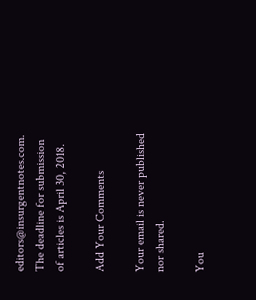editors@insurgentnotes.com. The deadline for submission of articles is April 30, 2018.

Add Your Comments

Your email is never published nor shared.

You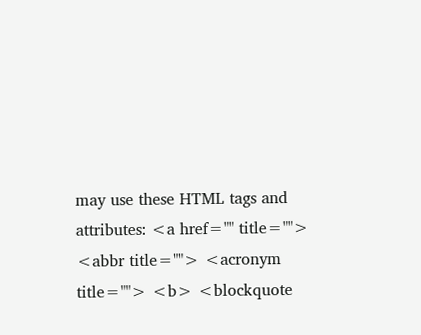may use these HTML tags and attributes: <a href="" title=""> <abbr title=""> <acronym title=""> <b> <blockquote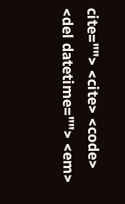cite=""> <cite> <code> <del datetime=""> <em>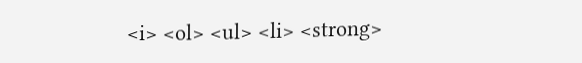<i> <ol> <ul> <li> <strong>